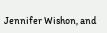Jennifer Wishon, and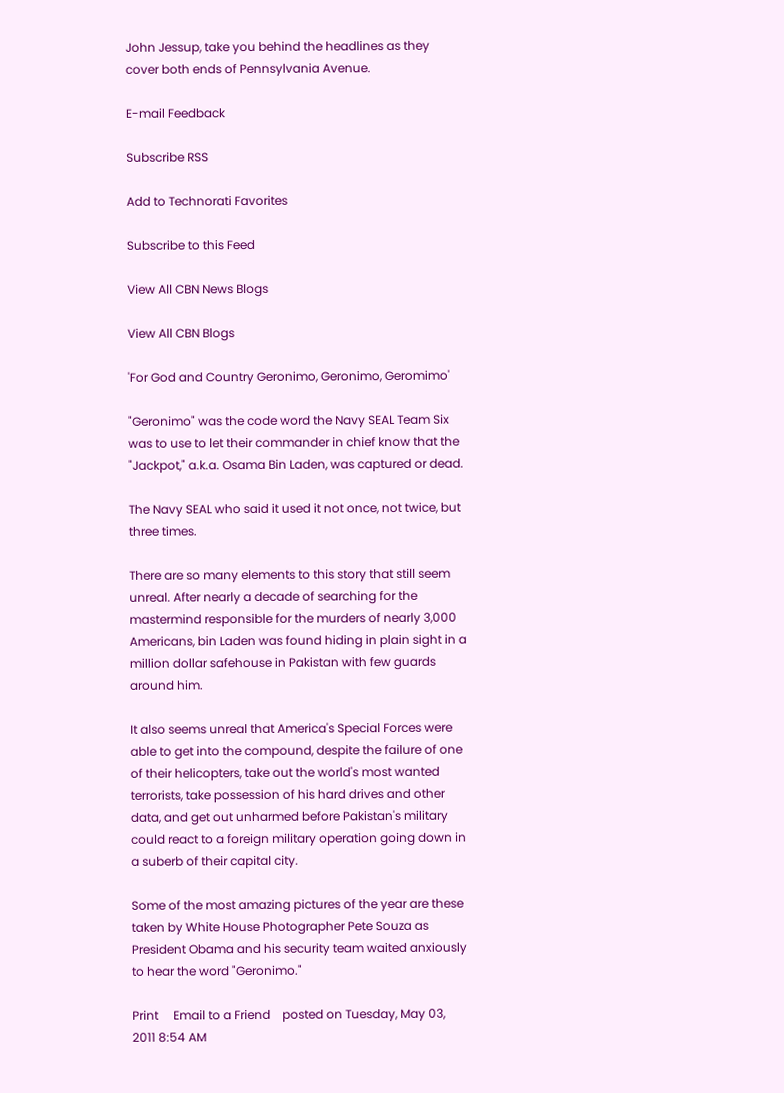John Jessup, take you behind the headlines as they cover both ends of Pennsylvania Avenue.

E-mail Feedback

Subscribe RSS

Add to Technorati Favorites

Subscribe to this Feed

View All CBN News Blogs

View All CBN Blogs

'For God and Country Geronimo, Geronimo, Geromimo'

"Geronimo" was the code word the Navy SEAL Team Six was to use to let their commander in chief know that the "Jackpot," a.k.a. Osama Bin Laden, was captured or dead.

The Navy SEAL who said it used it not once, not twice, but three times.

There are so many elements to this story that still seem unreal. After nearly a decade of searching for the mastermind responsible for the murders of nearly 3,000 Americans, bin Laden was found hiding in plain sight in a million dollar safehouse in Pakistan with few guards around him.

It also seems unreal that America's Special Forces were able to get into the compound, despite the failure of one of their helicopters, take out the world's most wanted terrorists, take possession of his hard drives and other data, and get out unharmed before Pakistan's military could react to a foreign military operation going down in a suberb of their capital city.

Some of the most amazing pictures of the year are these taken by White House Photographer Pete Souza as President Obama and his security team waited anxiously to hear the word "Geronimo."

Print     Email to a Friend    posted on Tuesday, May 03, 2011 8:54 AM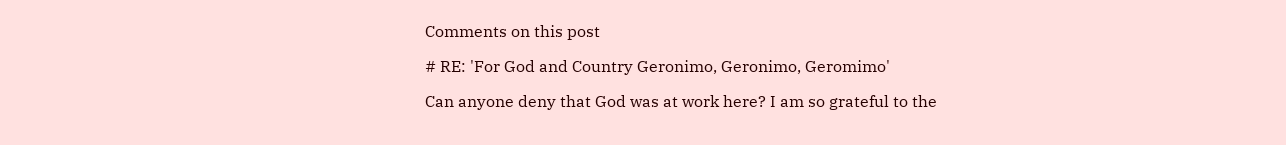Comments on this post

# RE: 'For God and Country Geronimo, Geronimo, Geromimo'

Can anyone deny that God was at work here? I am so grateful to the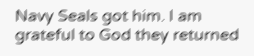Navy Seals got him. I am grateful to God they returned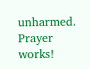unharmed. Prayer works!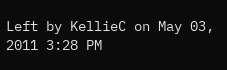Left by KellieC on May 03, 2011 3:28 PM